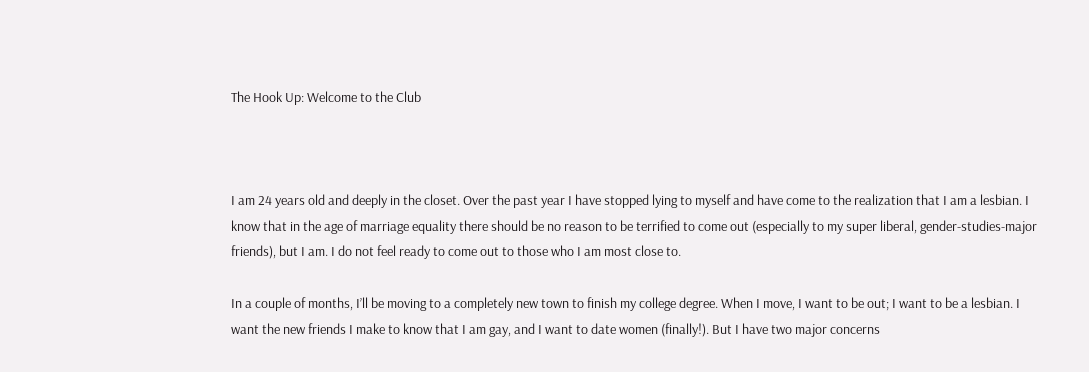The Hook Up: Welcome to the Club



I am 24 years old and deeply in the closet. Over the past year I have stopped lying to myself and have come to the realization that I am a lesbian. I know that in the age of marriage equality there should be no reason to be terrified to come out (especially to my super liberal, gender-studies-major friends), but I am. I do not feel ready to come out to those who I am most close to.

In a couple of months, I’ll be moving to a completely new town to finish my college degree. When I move, I want to be out; I want to be a lesbian. I want the new friends I make to know that I am gay, and I want to date women (finally!). But I have two major concerns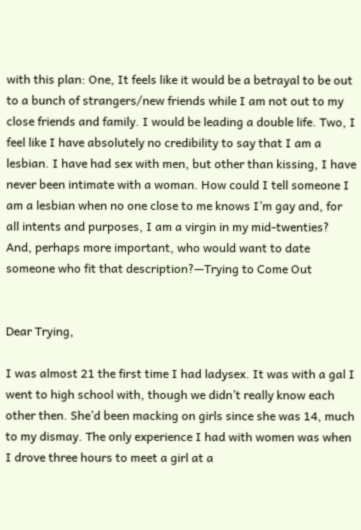with this plan: One, It feels like it would be a betrayal to be out to a bunch of strangers/new friends while I am not out to my close friends and family. I would be leading a double life. Two, I feel like I have absolutely no credibility to say that I am a lesbian. I have had sex with men, but other than kissing, I have never been intimate with a woman. How could I tell someone I am a lesbian when no one close to me knows I’m gay and, for all intents and purposes, I am a virgin in my mid-twenties? And, perhaps more important, who would want to date someone who fit that description?—Trying to Come Out


Dear Trying,

I was almost 21 the first time I had ladysex. It was with a gal I went to high school with, though we didn’t really know each other then. She’d been macking on girls since she was 14, much to my dismay. The only experience I had with women was when I drove three hours to meet a girl at a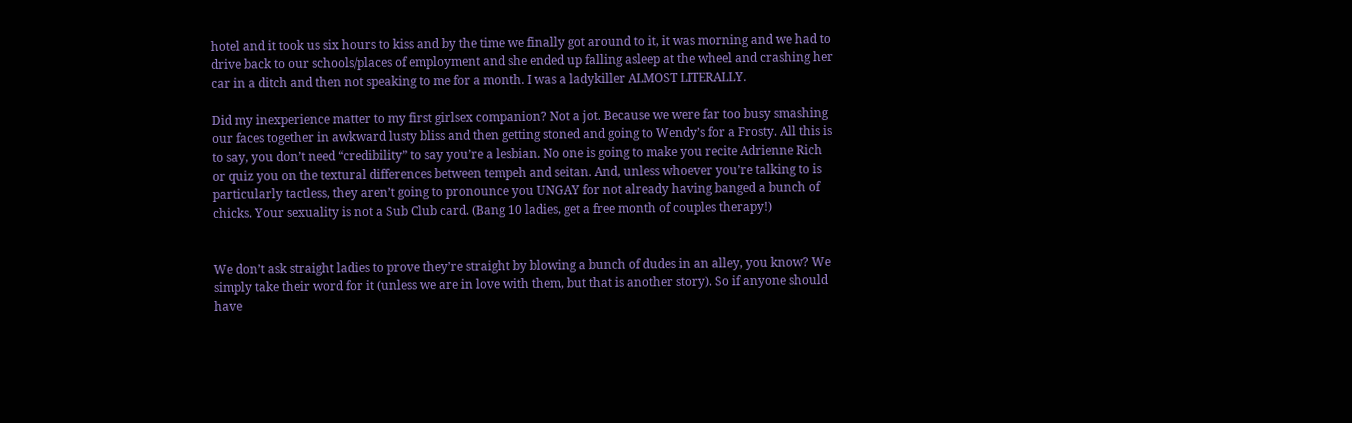hotel and it took us six hours to kiss and by the time we finally got around to it, it was morning and we had to drive back to our schools/places of employment and she ended up falling asleep at the wheel and crashing her car in a ditch and then not speaking to me for a month. I was a ladykiller ALMOST LITERALLY.

Did my inexperience matter to my first girlsex companion? Not a jot. Because we were far too busy smashing our faces together in awkward lusty bliss and then getting stoned and going to Wendy’s for a Frosty. All this is to say, you don’t need “credibility” to say you’re a lesbian. No one is going to make you recite Adrienne Rich or quiz you on the textural differences between tempeh and seitan. And, unless whoever you’re talking to is particularly tactless, they aren’t going to pronounce you UNGAY for not already having banged a bunch of chicks. Your sexuality is not a Sub Club card. (Bang 10 ladies, get a free month of couples therapy!)


We don’t ask straight ladies to prove they’re straight by blowing a bunch of dudes in an alley, you know? We simply take their word for it (unless we are in love with them, but that is another story). So if anyone should have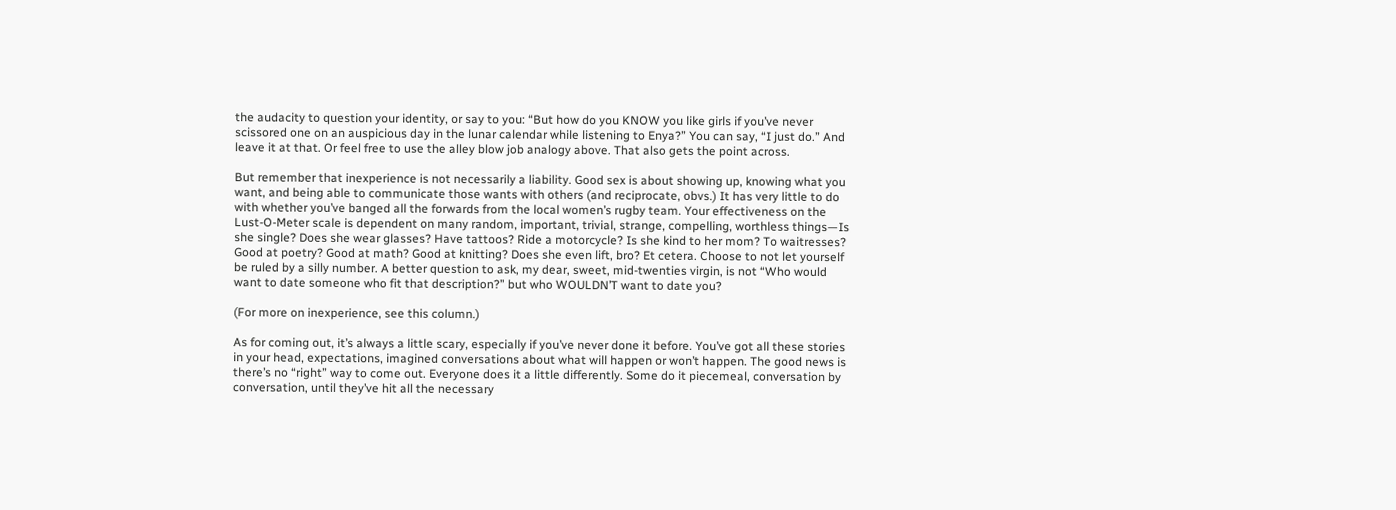the audacity to question your identity, or say to you: “But how do you KNOW you like girls if you’ve never scissored one on an auspicious day in the lunar calendar while listening to Enya?” You can say, “I just do.” And leave it at that. Or feel free to use the alley blow job analogy above. That also gets the point across.

But remember that inexperience is not necessarily a liability. Good sex is about showing up, knowing what you want, and being able to communicate those wants with others (and reciprocate, obvs.) It has very little to do with whether you’ve banged all the forwards from the local women’s rugby team. Your effectiveness on the Lust-O-Meter scale is dependent on many random, important, trivial, strange, compelling, worthless things—Is she single? Does she wear glasses? Have tattoos? Ride a motorcycle? Is she kind to her mom? To waitresses? Good at poetry? Good at math? Good at knitting? Does she even lift, bro? Et cetera. Choose to not let yourself be ruled by a silly number. A better question to ask, my dear, sweet, mid-twenties virgin, is not “Who would want to date someone who fit that description?” but who WOULDN’T want to date you?

(For more on inexperience, see this column.)

As for coming out, it’s always a little scary, especially if you’ve never done it before. You’ve got all these stories in your head, expectations, imagined conversations about what will happen or won’t happen. The good news is there’s no “right” way to come out. Everyone does it a little differently. Some do it piecemeal, conversation by conversation, until they’ve hit all the necessary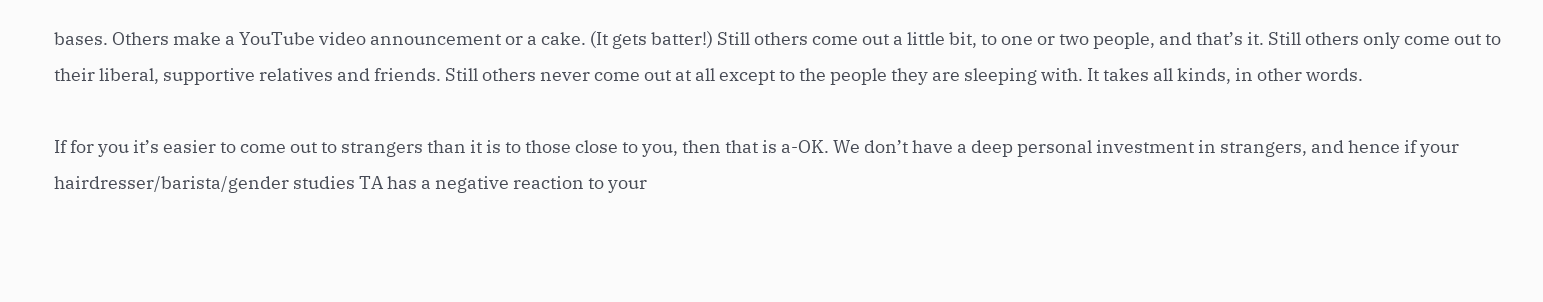bases. Others make a YouTube video announcement or a cake. (It gets batter!) Still others come out a little bit, to one or two people, and that’s it. Still others only come out to their liberal, supportive relatives and friends. Still others never come out at all except to the people they are sleeping with. It takes all kinds, in other words.

If for you it’s easier to come out to strangers than it is to those close to you, then that is a-OK. We don’t have a deep personal investment in strangers, and hence if your hairdresser/barista/gender studies TA has a negative reaction to your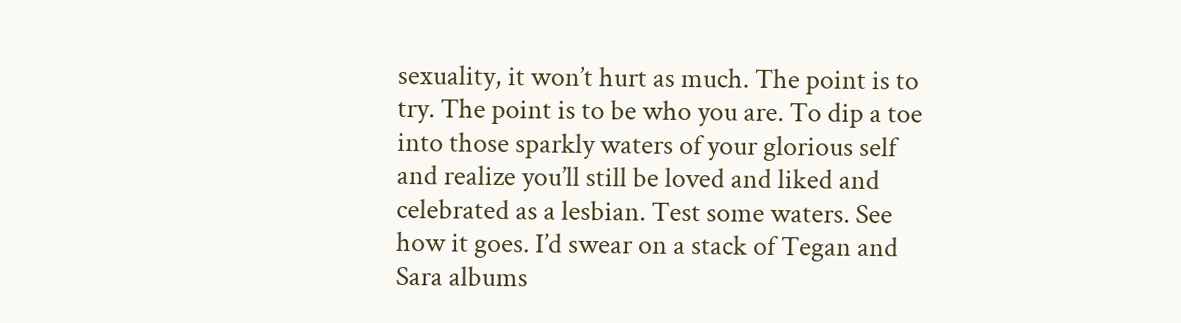sexuality, it won’t hurt as much. The point is to try. The point is to be who you are. To dip a toe into those sparkly waters of your glorious self and realize you’ll still be loved and liked and celebrated as a lesbian. Test some waters. See how it goes. I’d swear on a stack of Tegan and Sara albums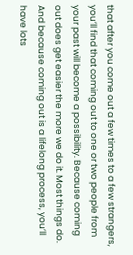that after you come out a few times to a few strangers, you’ll find that coming out to one or two people from your past will become a possibility. Because coming out does get easier the more we do it. Most things do. And because coming out is a lifelong process, you’ll have lots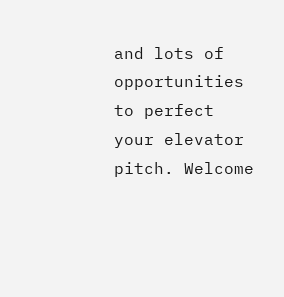and lots of opportunities to perfect your elevator pitch. Welcome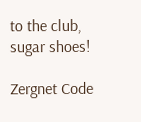to the club, sugar shoes!

Zergnet Code